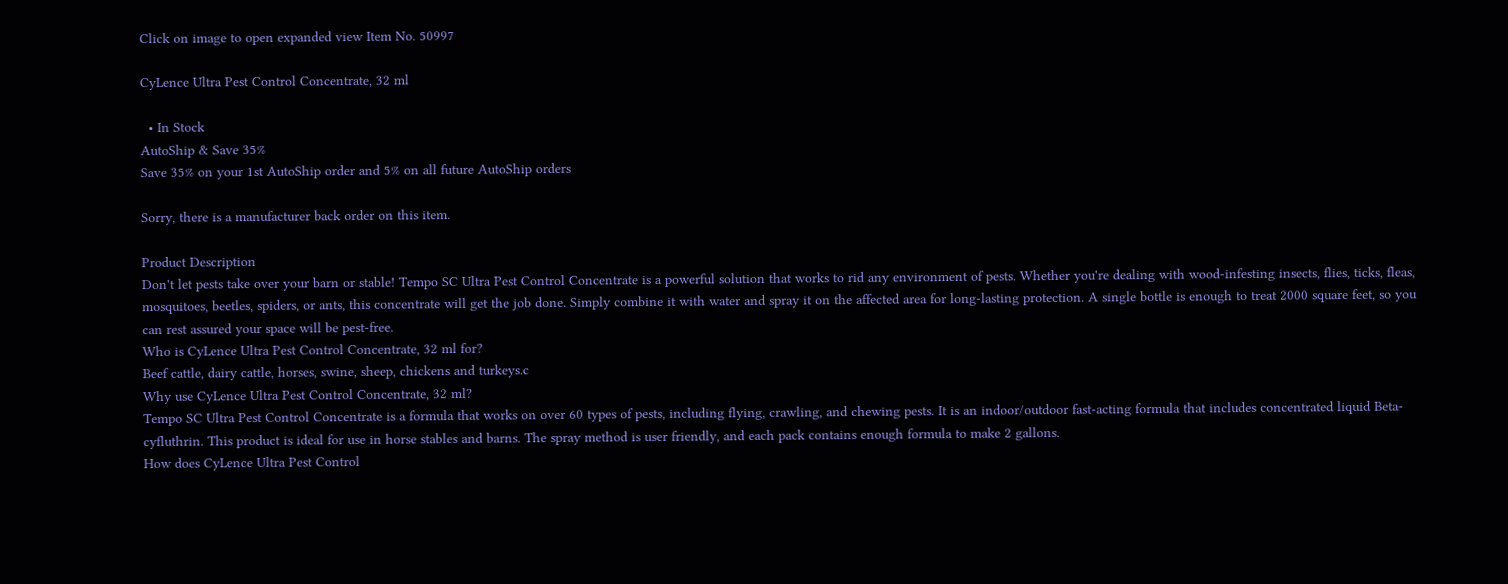Click on image to open expanded view Item No. 50997

CyLence Ultra Pest Control Concentrate, 32 ml

  • In Stock
AutoShip & Save 35%
Save 35% on your 1st AutoShip order and 5% on all future AutoShip orders

Sorry, there is a manufacturer back order on this item.

Product Description
Don't let pests take over your barn or stable! Tempo SC Ultra Pest Control Concentrate is a powerful solution that works to rid any environment of pests. Whether you're dealing with wood-infesting insects, flies, ticks, fleas, mosquitoes, beetles, spiders, or ants, this concentrate will get the job done. Simply combine it with water and spray it on the affected area for long-lasting protection. A single bottle is enough to treat 2000 square feet, so you can rest assured your space will be pest-free.
Who is CyLence Ultra Pest Control Concentrate, 32 ml for?
Beef cattle, dairy cattle, horses, swine, sheep, chickens and turkeys.c
Why use CyLence Ultra Pest Control Concentrate, 32 ml?
Tempo SC Ultra Pest Control Concentrate is a formula that works on over 60 types of pests, including flying, crawling, and chewing pests. It is an indoor/outdoor fast-acting formula that includes concentrated liquid Beta-cyfluthrin. This product is ideal for use in horse stables and barns. The spray method is user friendly, and each pack contains enough formula to make 2 gallons.
How does CyLence Ultra Pest Control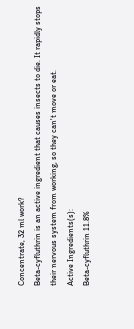Concentrate, 32 ml work?
Beta-cyfluthrin is an active ingredient that causes insects to die. It rapidly stops their nervous system from working, so they can't move or eat.
Active Ingredients(s):
Beta-cyfluthrin 11.8%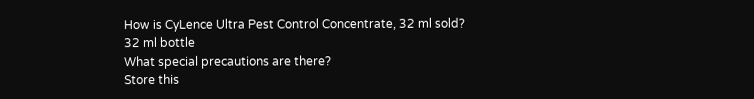How is CyLence Ultra Pest Control Concentrate, 32 ml sold?
32 ml bottle
What special precautions are there?
Store this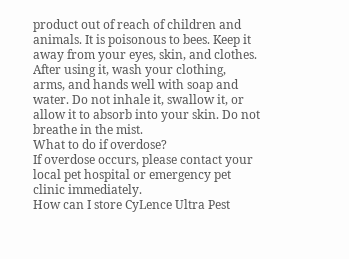product out of reach of children and animals. It is poisonous to bees. Keep it away from your eyes, skin, and clothes. After using it, wash your clothing, arms, and hands well with soap and water. Do not inhale it, swallow it, or allow it to absorb into your skin. Do not breathe in the mist.
What to do if overdose?
If overdose occurs, please contact your local pet hospital or emergency pet clinic immediately.
How can I store CyLence Ultra Pest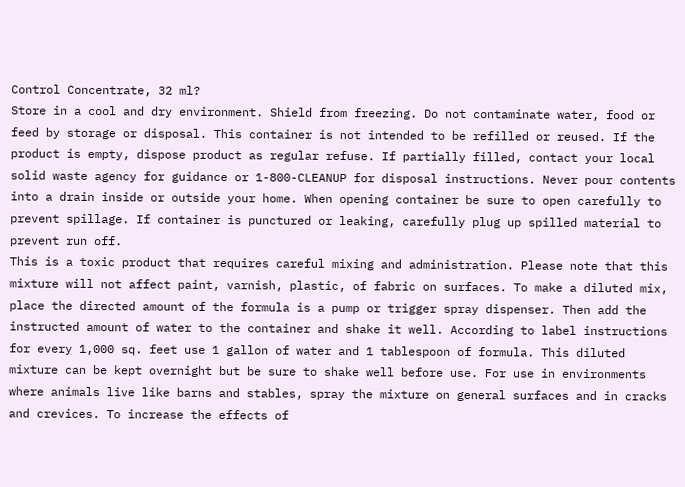Control Concentrate, 32 ml?
Store in a cool and dry environment. Shield from freezing. Do not contaminate water, food or feed by storage or disposal. This container is not intended to be refilled or reused. If the product is empty, dispose product as regular refuse. If partially filled, contact your local solid waste agency for guidance or 1-800-CLEANUP for disposal instructions. Never pour contents into a drain inside or outside your home. When opening container be sure to open carefully to prevent spillage. If container is punctured or leaking, carefully plug up spilled material to prevent run off.
This is a toxic product that requires careful mixing and administration. Please note that this mixture will not affect paint, varnish, plastic, of fabric on surfaces. To make a diluted mix, place the directed amount of the formula is a pump or trigger spray dispenser. Then add the instructed amount of water to the container and shake it well. According to label instructions for every 1,000 sq. feet use 1 gallon of water and 1 tablespoon of formula. This diluted mixture can be kept overnight but be sure to shake well before use. For use in environments where animals live like barns and stables, spray the mixture on general surfaces and in cracks and crevices. To increase the effects of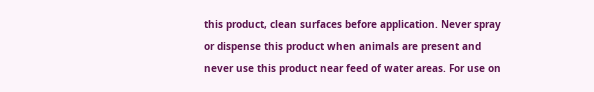this product, clean surfaces before application. Never spray or dispense this product when animals are present and never use this product near feed of water areas. For use on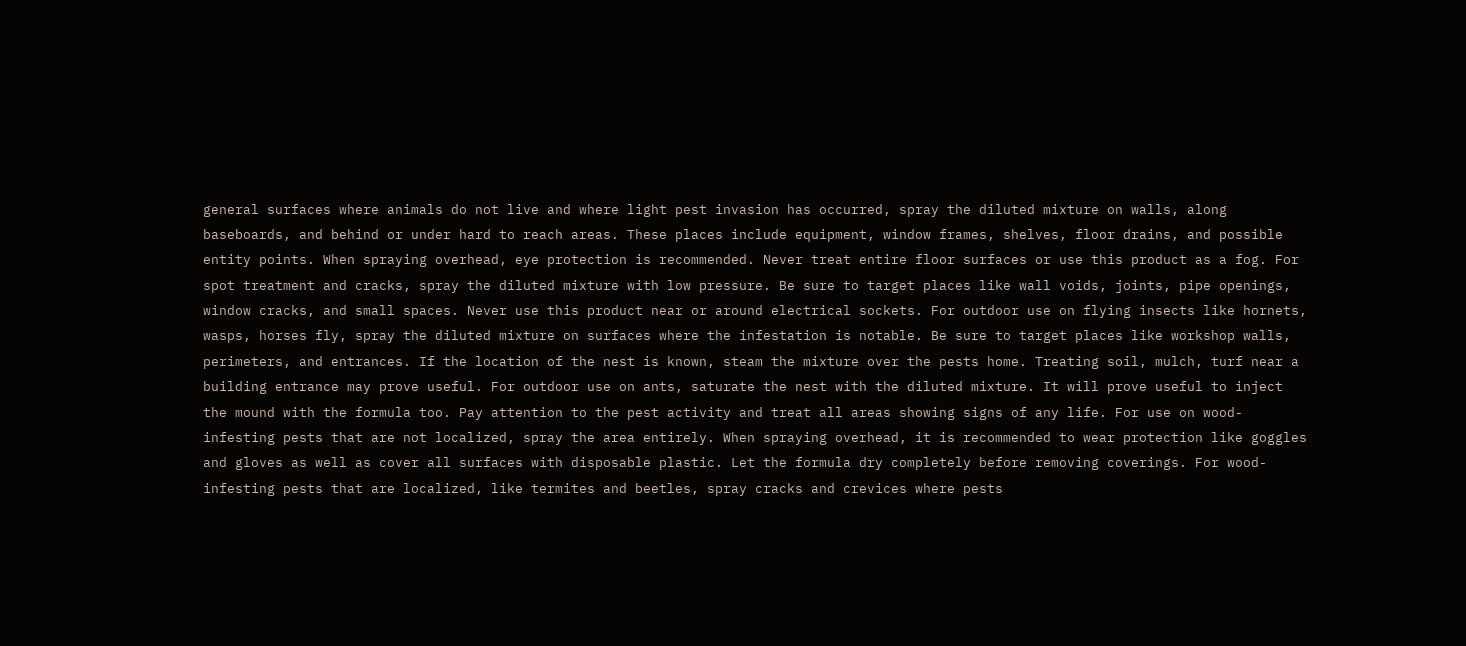general surfaces where animals do not live and where light pest invasion has occurred, spray the diluted mixture on walls, along baseboards, and behind or under hard to reach areas. These places include equipment, window frames, shelves, floor drains, and possible entity points. When spraying overhead, eye protection is recommended. Never treat entire floor surfaces or use this product as a fog. For spot treatment and cracks, spray the diluted mixture with low pressure. Be sure to target places like wall voids, joints, pipe openings, window cracks, and small spaces. Never use this product near or around electrical sockets. For outdoor use on flying insects like hornets, wasps, horses fly, spray the diluted mixture on surfaces where the infestation is notable. Be sure to target places like workshop walls, perimeters, and entrances. If the location of the nest is known, steam the mixture over the pests home. Treating soil, mulch, turf near a building entrance may prove useful. For outdoor use on ants, saturate the nest with the diluted mixture. It will prove useful to inject the mound with the formula too. Pay attention to the pest activity and treat all areas showing signs of any life. For use on wood-infesting pests that are not localized, spray the area entirely. When spraying overhead, it is recommended to wear protection like goggles and gloves as well as cover all surfaces with disposable plastic. Let the formula dry completely before removing coverings. For wood-infesting pests that are localized, like termites and beetles, spray cracks and crevices where pests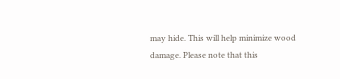may hide. This will help minimize wood damage. Please note that this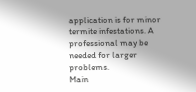application is for minor termite infestations. A professional may be needed for larger problems.
Main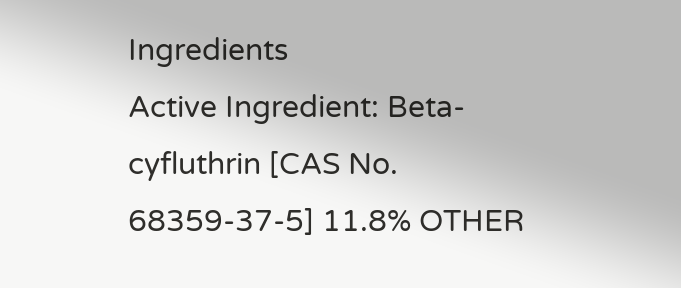Ingredients
Active Ingredient: Beta-cyfluthrin [CAS No. 68359-37-5] 11.8% OTHER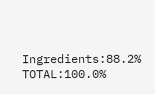Ingredients:88.2% TOTAL:100.0%